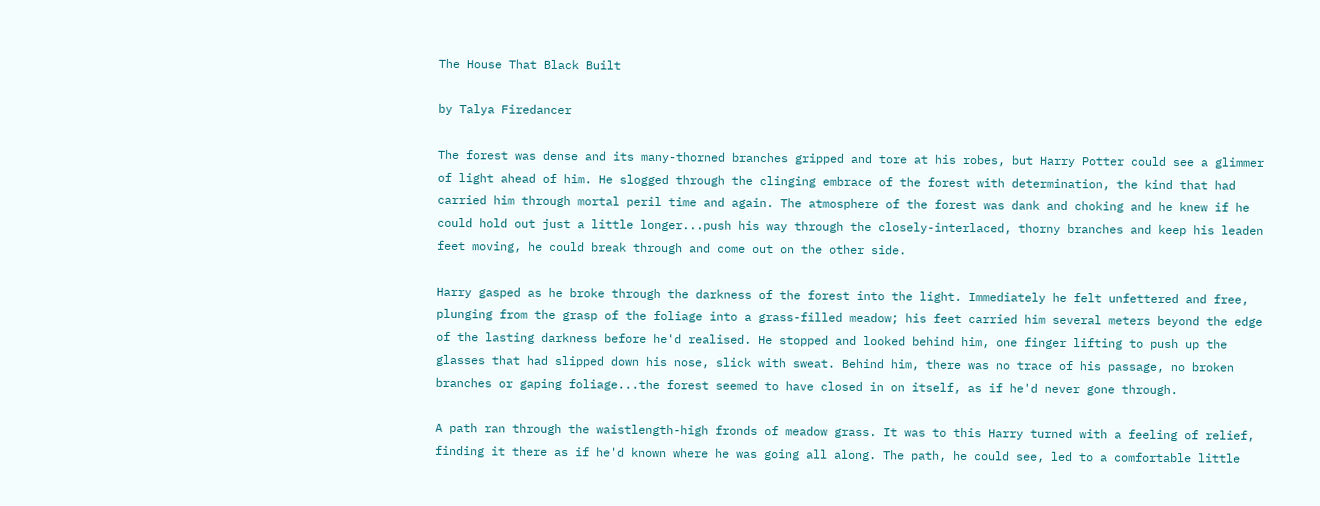The House That Black Built

by Talya Firedancer

The forest was dense and its many-thorned branches gripped and tore at his robes, but Harry Potter could see a glimmer of light ahead of him. He slogged through the clinging embrace of the forest with determination, the kind that had carried him through mortal peril time and again. The atmosphere of the forest was dank and choking and he knew if he could hold out just a little longer...push his way through the closely-interlaced, thorny branches and keep his leaden feet moving, he could break through and come out on the other side.

Harry gasped as he broke through the darkness of the forest into the light. Immediately he felt unfettered and free, plunging from the grasp of the foliage into a grass-filled meadow; his feet carried him several meters beyond the edge of the lasting darkness before he'd realised. He stopped and looked behind him, one finger lifting to push up the glasses that had slipped down his nose, slick with sweat. Behind him, there was no trace of his passage, no broken branches or gaping foliage...the forest seemed to have closed in on itself, as if he'd never gone through.

A path ran through the waistlength-high fronds of meadow grass. It was to this Harry turned with a feeling of relief, finding it there as if he'd known where he was going all along. The path, he could see, led to a comfortable little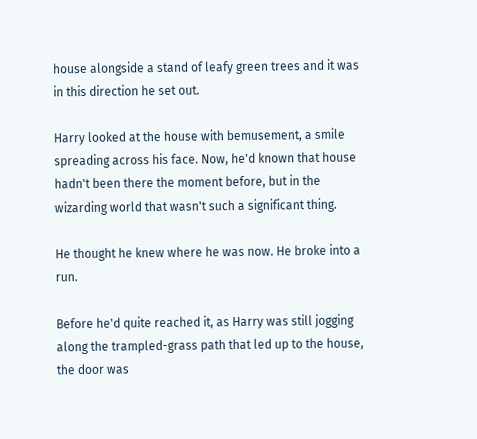house alongside a stand of leafy green trees and it was in this direction he set out.

Harry looked at the house with bemusement, a smile spreading across his face. Now, he'd known that house hadn't been there the moment before, but in the wizarding world that wasn't such a significant thing.

He thought he knew where he was now. He broke into a run.

Before he'd quite reached it, as Harry was still jogging along the trampled-grass path that led up to the house, the door was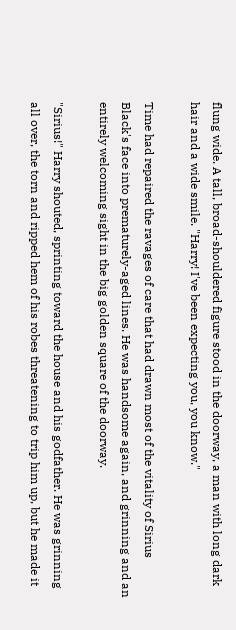flung wide. A tall, broad-shouldered figure stood in the doorway, a man with long dark hair and a wide smile. "Harry! I've been expecting you, you know."

Time had repaired the ravages of care that had drawn most of the vitality of Sirius Black's face into prematurely-aged lines. He was handsome again, and grinning and an entirely welcoming sight in the big golden square of the doorway.

"Sirius!" Harry shouted, sprinting toward the house and his godfather. He was grinning all over, the torn and ripped hem of his robes threatening to trip him up, but he made it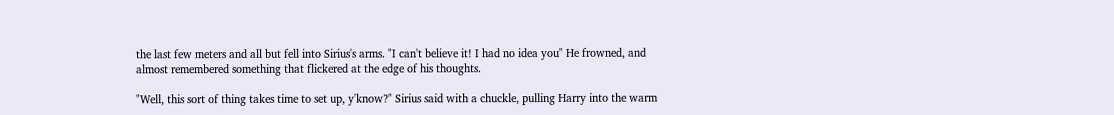the last few meters and all but fell into Sirius's arms. "I can't believe it! I had no idea you" He frowned, and almost remembered something that flickered at the edge of his thoughts.

"Well, this sort of thing takes time to set up, y'know?" Sirius said with a chuckle, pulling Harry into the warm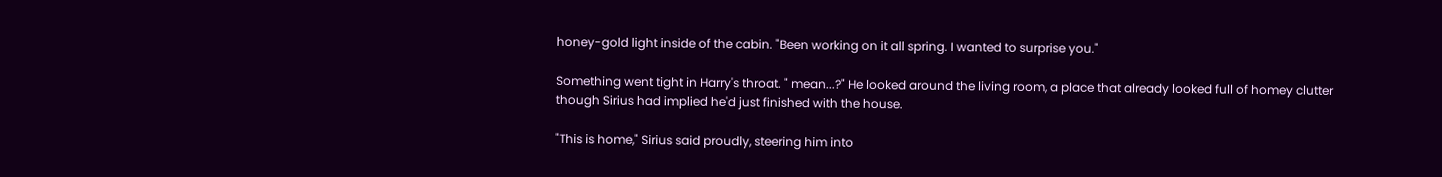honey-gold light inside of the cabin. "Been working on it all spring. I wanted to surprise you."

Something went tight in Harry's throat. " mean...?" He looked around the living room, a place that already looked full of homey clutter though Sirius had implied he'd just finished with the house.

"This is home," Sirius said proudly, steering him into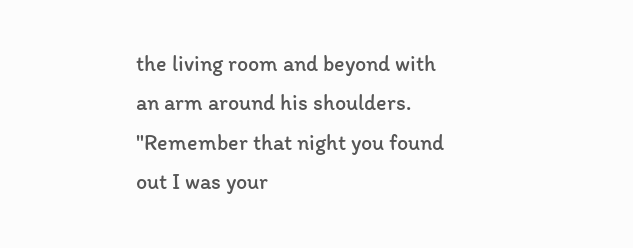the living room and beyond with an arm around his shoulders. "Remember that night you found out I was your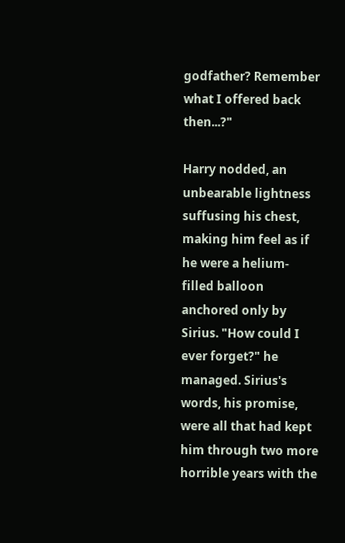godfather? Remember what I offered back then...?"

Harry nodded, an unbearable lightness suffusing his chest, making him feel as if he were a helium-filled balloon anchored only by Sirius. "How could I ever forget?" he managed. Sirius's words, his promise, were all that had kept him through two more horrible years with the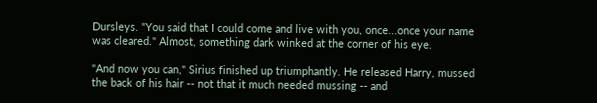Dursleys. "You said that I could come and live with you, once...once your name was cleared." Almost, something dark winked at the corner of his eye.

"And now you can," Sirius finished up triumphantly. He released Harry, mussed the back of his hair -- not that it much needed mussing -- and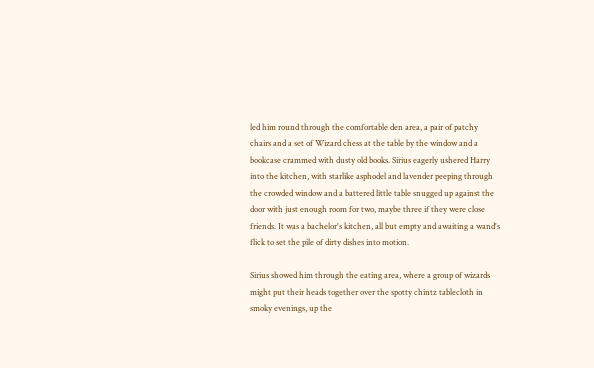led him round through the comfortable den area, a pair of patchy chairs and a set of Wizard chess at the table by the window and a bookcase crammed with dusty old books. Sirius eagerly ushered Harry into the kitchen, with starlike asphodel and lavender peeping through the crowded window and a battered little table snugged up against the door with just enough room for two, maybe three if they were close friends. It was a bachelor's kitchen, all but empty and awaiting a wand's flick to set the pile of dirty dishes into motion.

Sirius showed him through the eating area, where a group of wizards might put their heads together over the spotty chintz tablecloth in smoky evenings, up the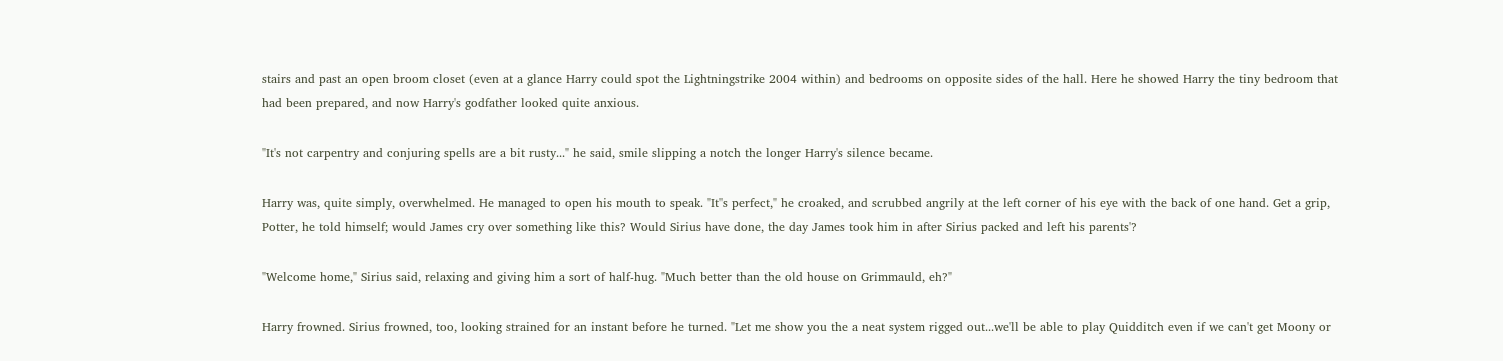stairs and past an open broom closet (even at a glance Harry could spot the Lightningstrike 2004 within) and bedrooms on opposite sides of the hall. Here he showed Harry the tiny bedroom that had been prepared, and now Harry's godfather looked quite anxious.

"It's not carpentry and conjuring spells are a bit rusty..." he said, smile slipping a notch the longer Harry's silence became.

Harry was, quite simply, overwhelmed. He managed to open his mouth to speak. "It''s perfect," he croaked, and scrubbed angrily at the left corner of his eye with the back of one hand. Get a grip, Potter, he told himself; would James cry over something like this? Would Sirius have done, the day James took him in after Sirius packed and left his parents'?

"Welcome home," Sirius said, relaxing and giving him a sort of half-hug. "Much better than the old house on Grimmauld, eh?"

Harry frowned. Sirius frowned, too, looking strained for an instant before he turned. "Let me show you the a neat system rigged out...we'll be able to play Quidditch even if we can't get Moony or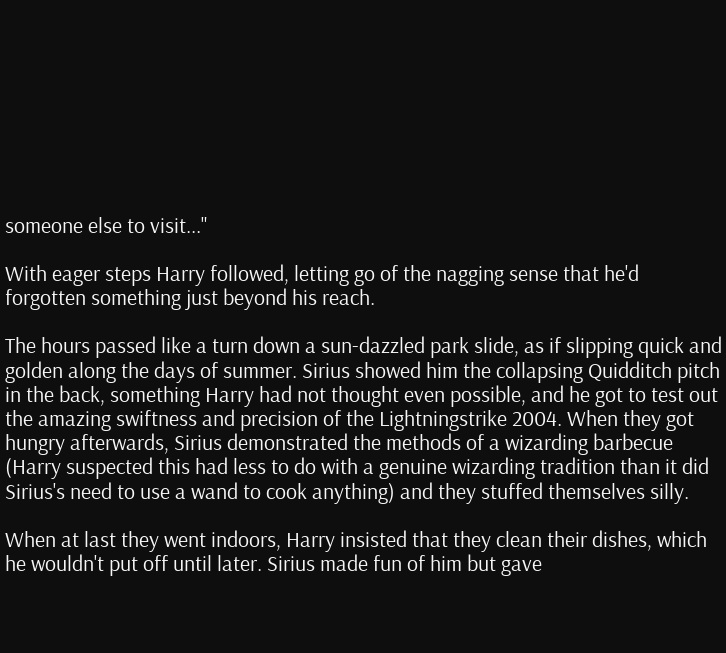someone else to visit..."

With eager steps Harry followed, letting go of the nagging sense that he'd forgotten something just beyond his reach.

The hours passed like a turn down a sun-dazzled park slide, as if slipping quick and golden along the days of summer. Sirius showed him the collapsing Quidditch pitch in the back, something Harry had not thought even possible, and he got to test out the amazing swiftness and precision of the Lightningstrike 2004. When they got hungry afterwards, Sirius demonstrated the methods of a wizarding barbecue (Harry suspected this had less to do with a genuine wizarding tradition than it did Sirius's need to use a wand to cook anything) and they stuffed themselves silly.

When at last they went indoors, Harry insisted that they clean their dishes, which he wouldn't put off until later. Sirius made fun of him but gave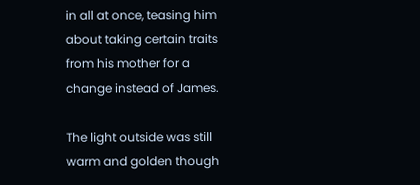in all at once, teasing him about taking certain traits from his mother for a change instead of James.

The light outside was still warm and golden though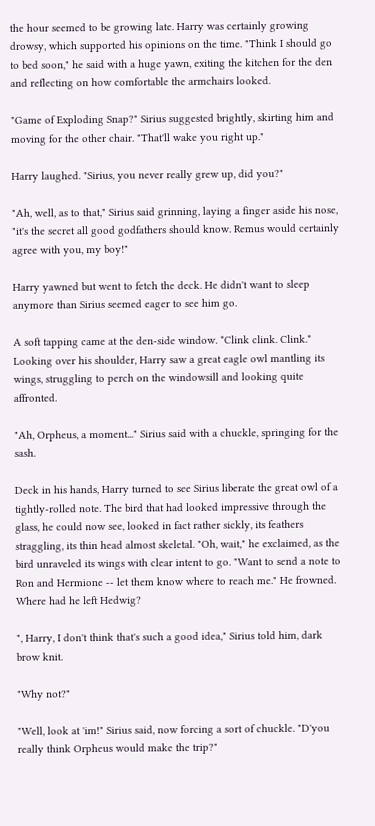the hour seemed to be growing late. Harry was certainly growing drowsy, which supported his opinions on the time. "Think I should go to bed soon," he said with a huge yawn, exiting the kitchen for the den and reflecting on how comfortable the armchairs looked.

"Game of Exploding Snap?" Sirius suggested brightly, skirting him and moving for the other chair. "That'll wake you right up."

Harry laughed. "Sirius, you never really grew up, did you?"

"Ah, well, as to that," Sirius said grinning, laying a finger aside his nose, "it's the secret all good godfathers should know. Remus would certainly agree with you, my boy!"

Harry yawned but went to fetch the deck. He didn't want to sleep anymore than Sirius seemed eager to see him go.

A soft tapping came at the den-side window. *Clink clink. Clink.* Looking over his shoulder, Harry saw a great eagle owl mantling its wings, struggling to perch on the windowsill and looking quite affronted.

"Ah, Orpheus, a moment..." Sirius said with a chuckle, springing for the sash.

Deck in his hands, Harry turned to see Sirius liberate the great owl of a tightly-rolled note. The bird that had looked impressive through the glass, he could now see, looked in fact rather sickly, its feathers straggling, its thin head almost skeletal. "Oh, wait," he exclaimed, as the bird unraveled its wings with clear intent to go. "Want to send a note to Ron and Hermione -- let them know where to reach me." He frowned. Where had he left Hedwig?

", Harry, I don't think that's such a good idea," Sirius told him, dark brow knit.

"Why not?"

"Well, look at 'im!" Sirius said, now forcing a sort of chuckle. "D'you really think Orpheus would make the trip?"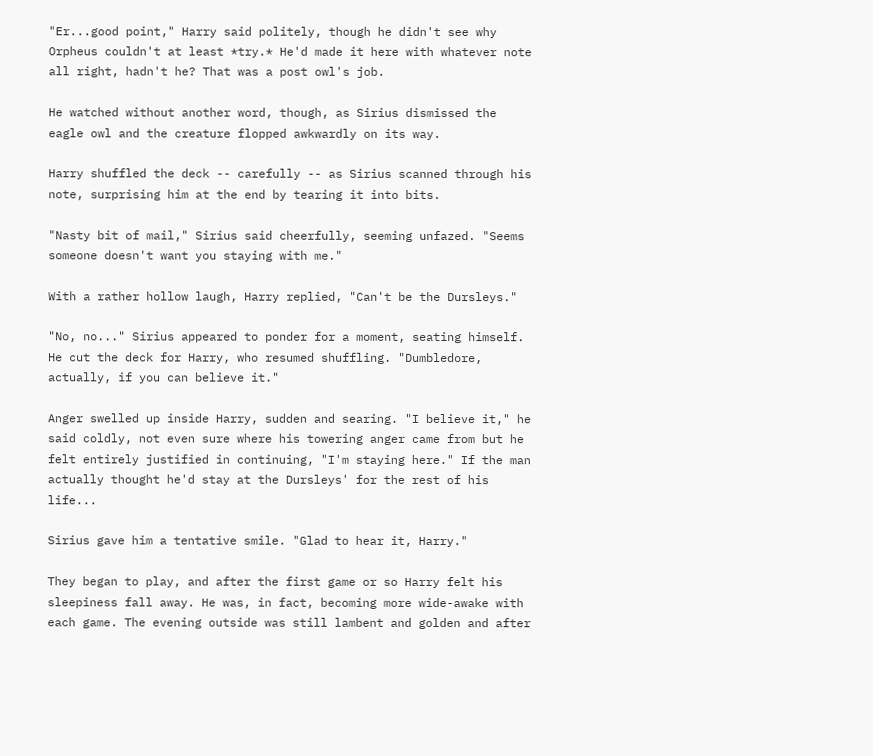"Er...good point," Harry said politely, though he didn't see why Orpheus couldn't at least *try.* He'd made it here with whatever note all right, hadn't he? That was a post owl's job.

He watched without another word, though, as Sirius dismissed the eagle owl and the creature flopped awkwardly on its way.

Harry shuffled the deck -- carefully -- as Sirius scanned through his note, surprising him at the end by tearing it into bits.

"Nasty bit of mail," Sirius said cheerfully, seeming unfazed. "Seems someone doesn't want you staying with me."

With a rather hollow laugh, Harry replied, "Can't be the Dursleys."

"No, no..." Sirius appeared to ponder for a moment, seating himself. He cut the deck for Harry, who resumed shuffling. "Dumbledore, actually, if you can believe it."

Anger swelled up inside Harry, sudden and searing. "I believe it," he said coldly, not even sure where his towering anger came from but he felt entirely justified in continuing, "I'm staying here." If the man actually thought he'd stay at the Dursleys' for the rest of his life...

Sirius gave him a tentative smile. "Glad to hear it, Harry."

They began to play, and after the first game or so Harry felt his sleepiness fall away. He was, in fact, becoming more wide-awake with each game. The evening outside was still lambent and golden and after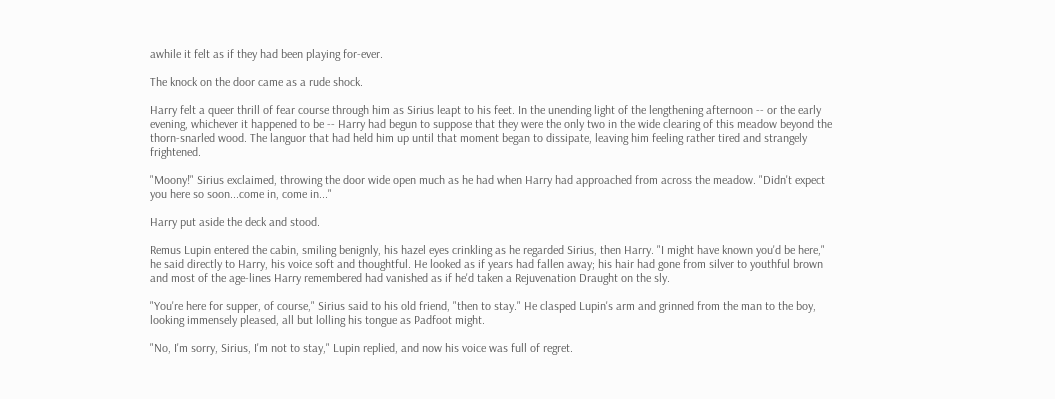awhile it felt as if they had been playing for-ever.

The knock on the door came as a rude shock.

Harry felt a queer thrill of fear course through him as Sirius leapt to his feet. In the unending light of the lengthening afternoon -- or the early evening, whichever it happened to be -- Harry had begun to suppose that they were the only two in the wide clearing of this meadow beyond the thorn-snarled wood. The languor that had held him up until that moment began to dissipate, leaving him feeling rather tired and strangely frightened.

"Moony!" Sirius exclaimed, throwing the door wide open much as he had when Harry had approached from across the meadow. "Didn't expect you here so soon...come in, come in..."

Harry put aside the deck and stood.

Remus Lupin entered the cabin, smiling benignly, his hazel eyes crinkling as he regarded Sirius, then Harry. "I might have known you'd be here," he said directly to Harry, his voice soft and thoughtful. He looked as if years had fallen away; his hair had gone from silver to youthful brown and most of the age-lines Harry remembered had vanished as if he'd taken a Rejuvenation Draught on the sly.

"You're here for supper, of course," Sirius said to his old friend, "then to stay." He clasped Lupin's arm and grinned from the man to the boy, looking immensely pleased, all but lolling his tongue as Padfoot might.

"No, I'm sorry, Sirius, I'm not to stay," Lupin replied, and now his voice was full of regret.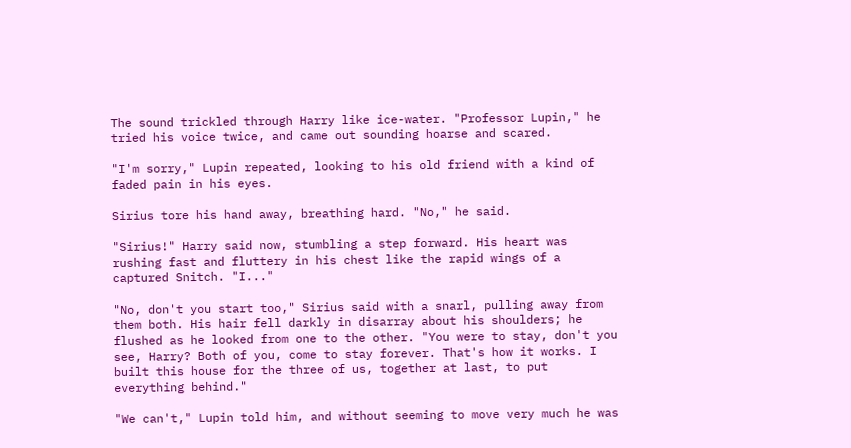The sound trickled through Harry like ice-water. "Professor Lupin," he tried his voice twice, and came out sounding hoarse and scared.

"I'm sorry," Lupin repeated, looking to his old friend with a kind of faded pain in his eyes.

Sirius tore his hand away, breathing hard. "No," he said.

"Sirius!" Harry said now, stumbling a step forward. His heart was rushing fast and fluttery in his chest like the rapid wings of a captured Snitch. "I..."

"No, don't you start too," Sirius said with a snarl, pulling away from them both. His hair fell darkly in disarray about his shoulders; he flushed as he looked from one to the other. "You were to stay, don't you see, Harry? Both of you, come to stay forever. That's how it works. I built this house for the three of us, together at last, to put everything behind."

"We can't," Lupin told him, and without seeming to move very much he was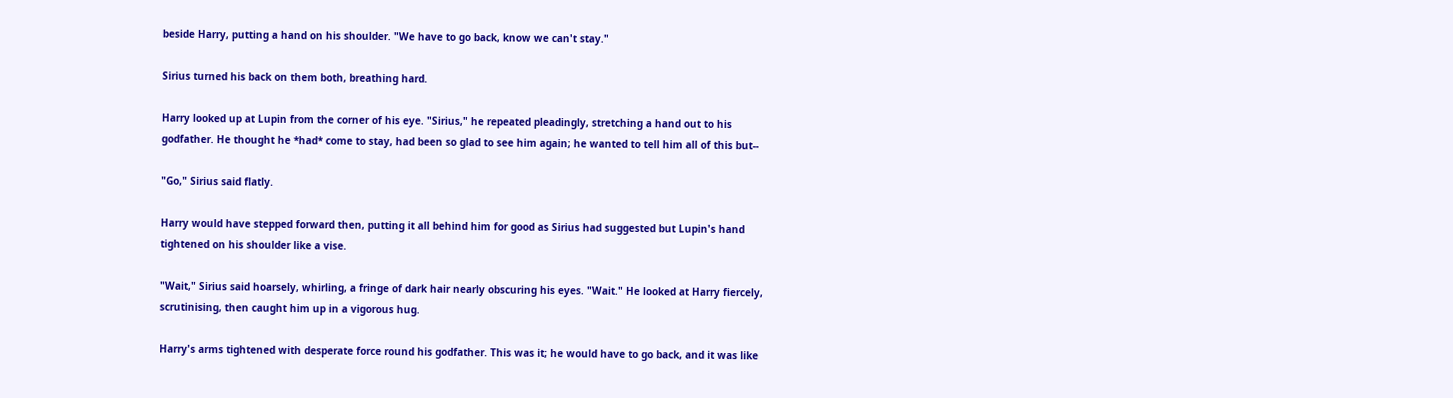beside Harry, putting a hand on his shoulder. "We have to go back, know we can't stay."

Sirius turned his back on them both, breathing hard.

Harry looked up at Lupin from the corner of his eye. "Sirius," he repeated pleadingly, stretching a hand out to his godfather. He thought he *had* come to stay, had been so glad to see him again; he wanted to tell him all of this but--

"Go," Sirius said flatly.

Harry would have stepped forward then, putting it all behind him for good as Sirius had suggested but Lupin's hand tightened on his shoulder like a vise.

"Wait," Sirius said hoarsely, whirling, a fringe of dark hair nearly obscuring his eyes. "Wait." He looked at Harry fiercely, scrutinising, then caught him up in a vigorous hug.

Harry's arms tightened with desperate force round his godfather. This was it; he would have to go back, and it was like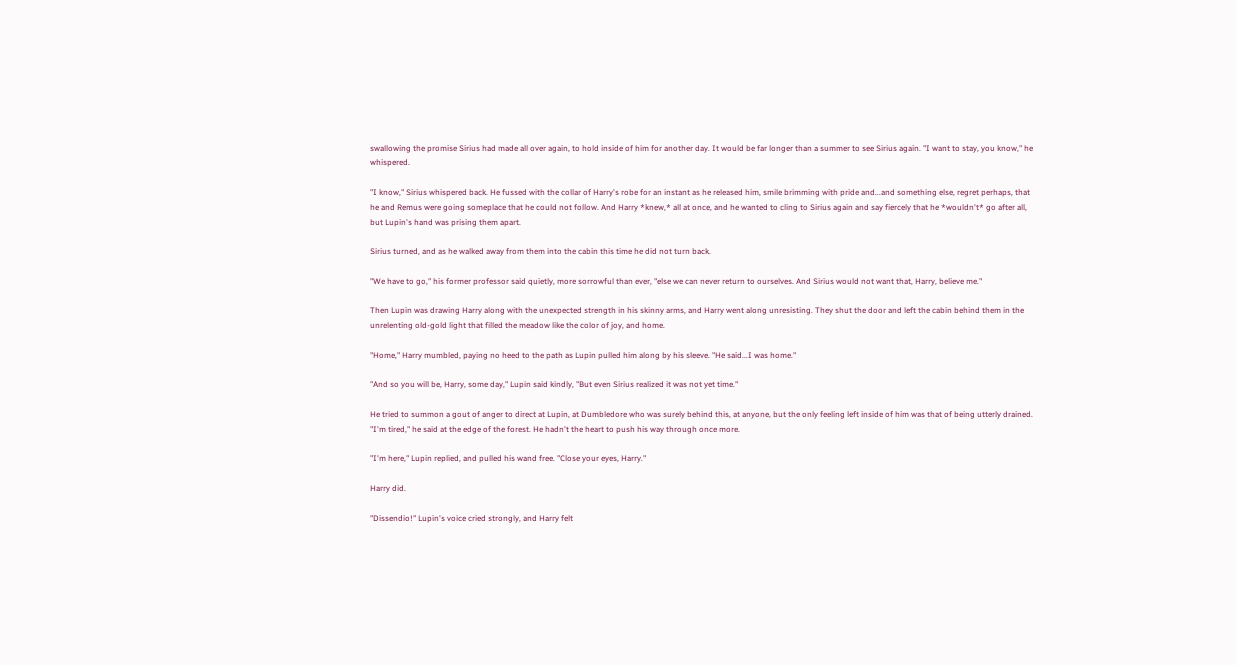swallowing the promise Sirius had made all over again, to hold inside of him for another day. It would be far longer than a summer to see Sirius again. "I want to stay, you know," he whispered.

"I know," Sirius whispered back. He fussed with the collar of Harry's robe for an instant as he released him, smile brimming with pride and...and something else, regret perhaps, that he and Remus were going someplace that he could not follow. And Harry *knew,* all at once, and he wanted to cling to Sirius again and say fiercely that he *wouldn't* go after all, but Lupin's hand was prising them apart.

Sirius turned, and as he walked away from them into the cabin this time he did not turn back.

"We have to go," his former professor said quietly, more sorrowful than ever, "else we can never return to ourselves. And Sirius would not want that, Harry, believe me."

Then Lupin was drawing Harry along with the unexpected strength in his skinny arms, and Harry went along unresisting. They shut the door and left the cabin behind them in the unrelenting old-gold light that filled the meadow like the color of joy, and home.

"Home," Harry mumbled, paying no heed to the path as Lupin pulled him along by his sleeve. "He said...I was home."

"And so you will be, Harry, some day," Lupin said kindly, "But even Sirius realized it was not yet time."

He tried to summon a gout of anger to direct at Lupin, at Dumbledore who was surely behind this, at anyone, but the only feeling left inside of him was that of being utterly drained. "I'm tired," he said at the edge of the forest. He hadn't the heart to push his way through once more.

"I'm here," Lupin replied, and pulled his wand free. "Close your eyes, Harry."

Harry did.

"Dissendio!" Lupin's voice cried strongly, and Harry felt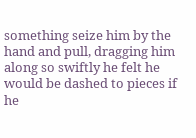something seize him by the hand and pull, dragging him along so swiftly he felt he would be dashed to pieces if he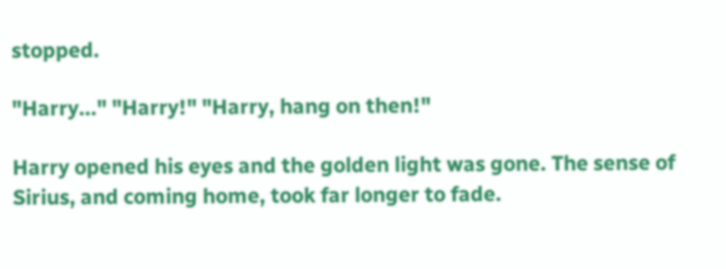stopped.

"Harry..." "Harry!" "Harry, hang on then!"

Harry opened his eyes and the golden light was gone. The sense of Sirius, and coming home, took far longer to fade.